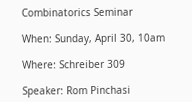Combinatorics Seminar

When: Sunday, April 30, 10am

Where: Schreiber 309

Speaker: Rom Pinchasi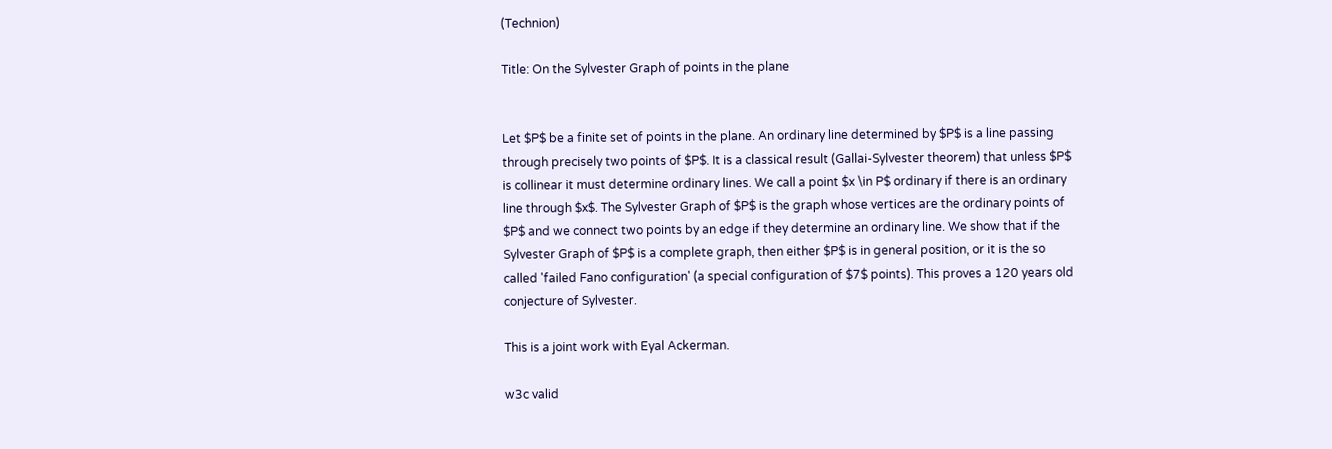(Technion)

Title: On the Sylvester Graph of points in the plane


Let $P$ be a finite set of points in the plane. An ordinary line determined by $P$ is a line passing through precisely two points of $P$. It is a classical result (Gallai-Sylvester theorem) that unless $P$ is collinear it must determine ordinary lines. We call a point $x \in P$ ordinary if there is an ordinary line through $x$. The Sylvester Graph of $P$ is the graph whose vertices are the ordinary points of $P$ and we connect two points by an edge if they determine an ordinary line. We show that if the Sylvester Graph of $P$ is a complete graph, then either $P$ is in general position, or it is the so called 'failed Fano configuration' (a special configuration of $7$ points). This proves a 120 years old conjecture of Sylvester.

This is a joint work with Eyal Ackerman.

w3c valid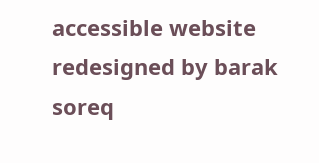accessible website
redesigned by barak soreq